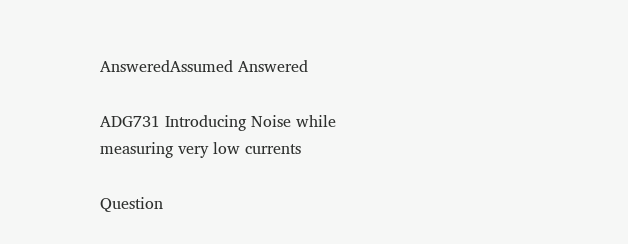AnsweredAssumed Answered

ADG731 Introducing Noise while measuring very low currents

Question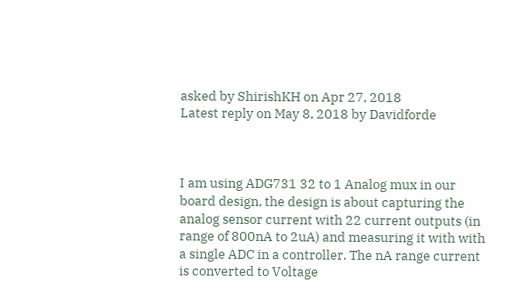asked by ShirishKH on Apr 27, 2018
Latest reply on May 8, 2018 by Davidforde



I am using ADG731 32 to 1 Analog mux in our board design, the design is about capturing the analog sensor current with 22 current outputs (in range of 800nA to 2uA) and measuring it with with a single ADC in a controller. The nA range current is converted to Voltage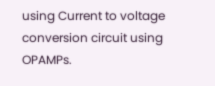using Current to voltage conversion circuit using OPAMPs.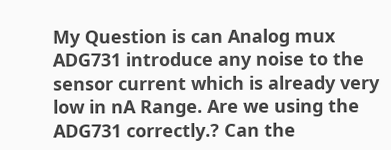My Question is can Analog mux ADG731 introduce any noise to the sensor current which is already very low in nA Range. Are we using the ADG731 correctly.? Can the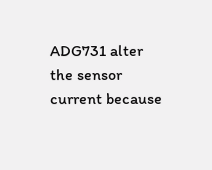ADG731 alter the sensor current because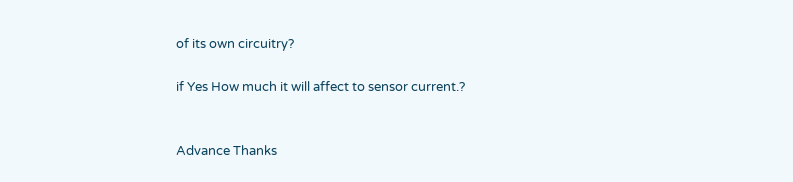of its own circuitry?

if Yes How much it will affect to sensor current.?


Advance Thanks